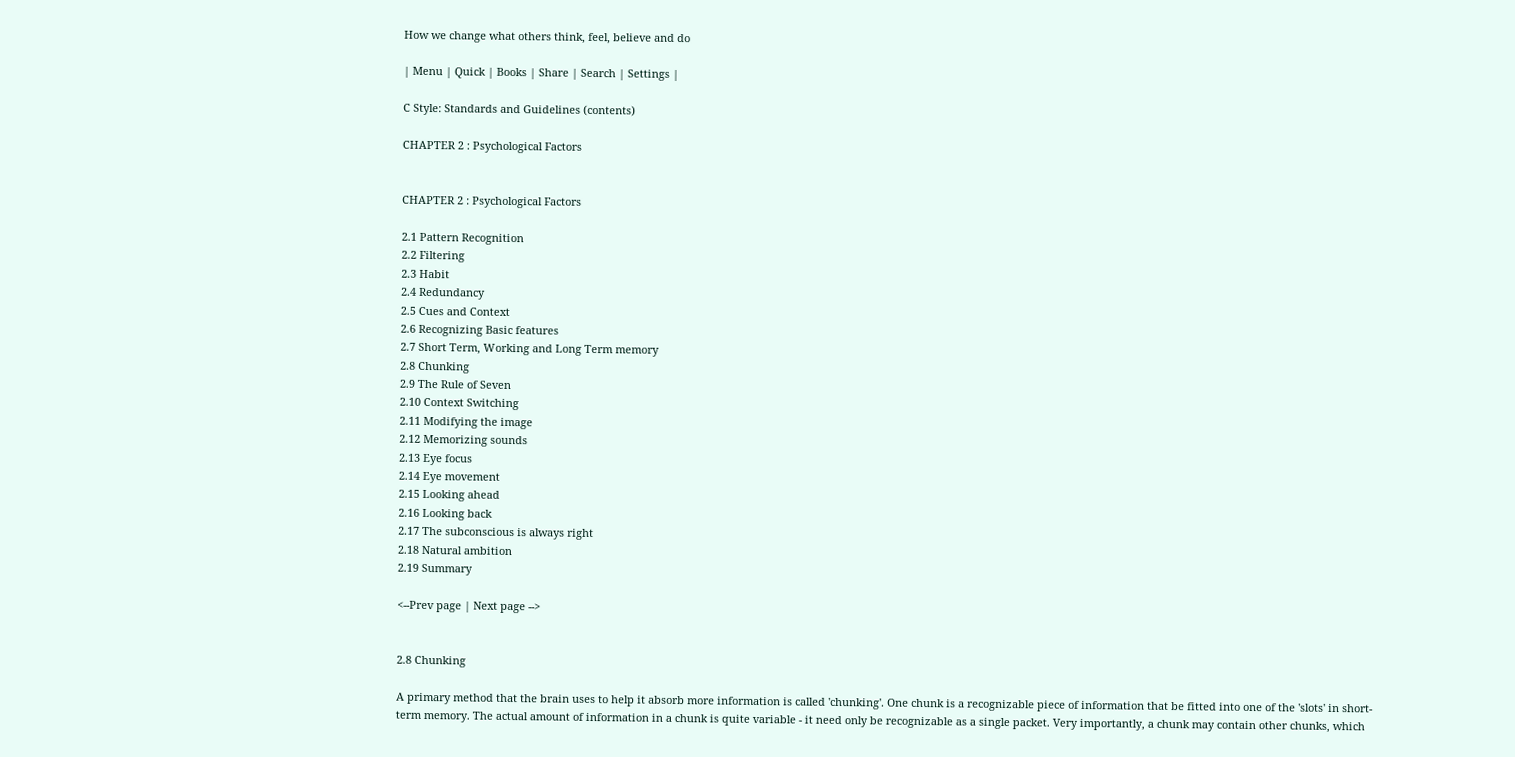How we change what others think, feel, believe and do

| Menu | Quick | Books | Share | Search | Settings |

C Style: Standards and Guidelines (contents)

CHAPTER 2 : Psychological Factors


CHAPTER 2 : Psychological Factors

2.1 Pattern Recognition
2.2 Filtering
2.3 Habit
2.4 Redundancy
2.5 Cues and Context
2.6 Recognizing Basic features
2.7 Short Term, Working and Long Term memory
2.8 Chunking
2.9 The Rule of Seven
2.10 Context Switching
2.11 Modifying the image
2.12 Memorizing sounds
2.13 Eye focus
2.14 Eye movement
2.15 Looking ahead
2.16 Looking back
2.17 The subconscious is always right
2.18 Natural ambition
2.19 Summary

<--Prev page | Next page -->


2.8 Chunking

A primary method that the brain uses to help it absorb more information is called 'chunking'. One chunk is a recognizable piece of information that be fitted into one of the 'slots' in short-term memory. The actual amount of information in a chunk is quite variable - it need only be recognizable as a single packet. Very importantly, a chunk may contain other chunks, which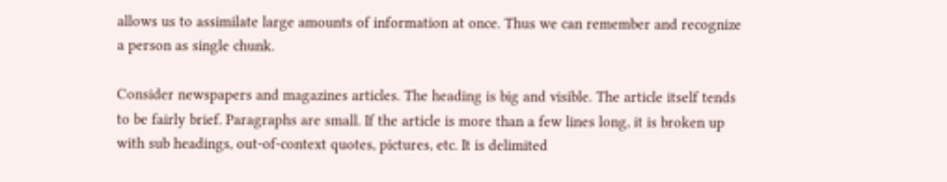allows us to assimilate large amounts of information at once. Thus we can remember and recognize a person as single chunk.

Consider newspapers and magazines articles. The heading is big and visible. The article itself tends to be fairly brief. Paragraphs are small. If the article is more than a few lines long, it is broken up with sub headings, out-of-context quotes, pictures, etc. It is delimited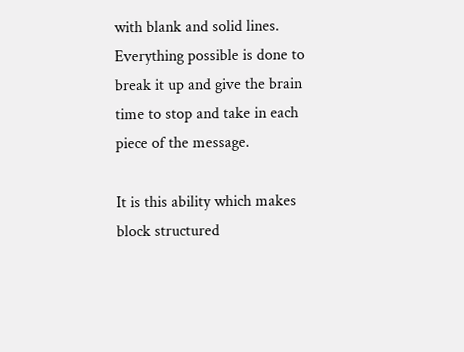with blank and solid lines. Everything possible is done to break it up and give the brain time to stop and take in each piece of the message.

It is this ability which makes block structured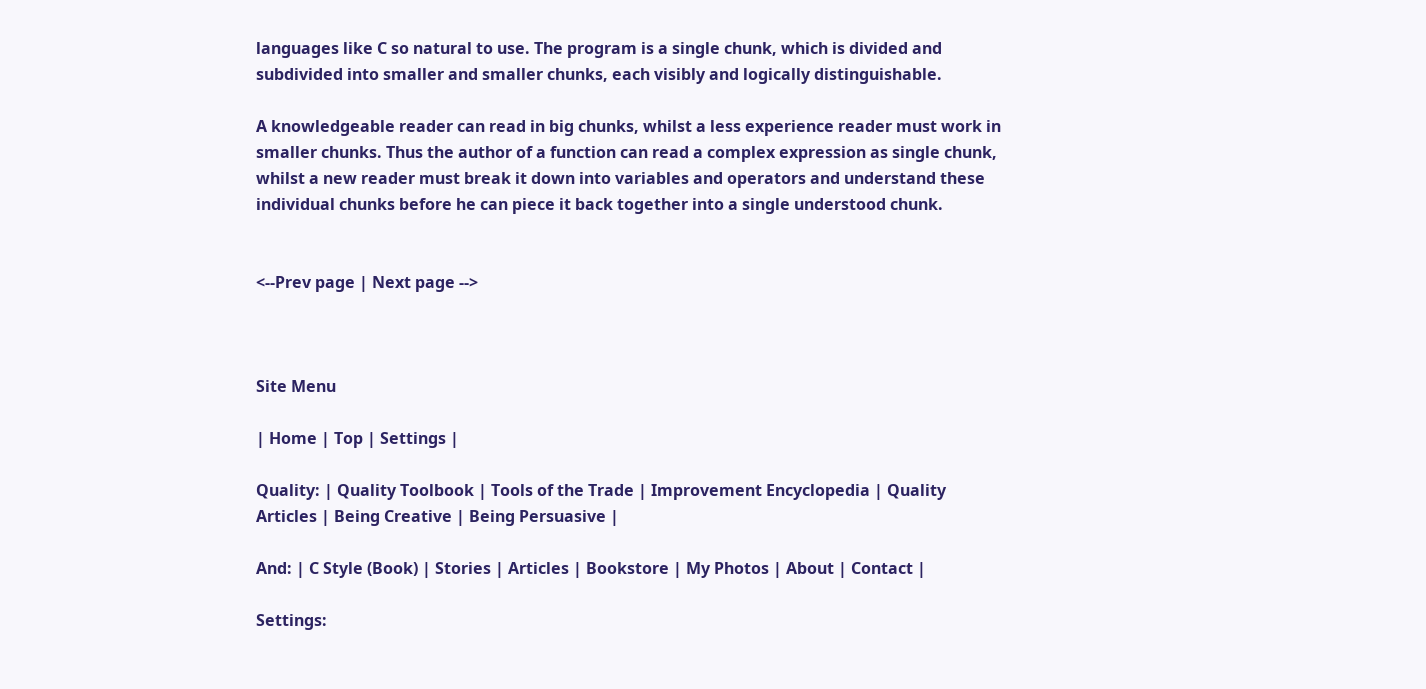languages like C so natural to use. The program is a single chunk, which is divided and subdivided into smaller and smaller chunks, each visibly and logically distinguishable.

A knowledgeable reader can read in big chunks, whilst a less experience reader must work in smaller chunks. Thus the author of a function can read a complex expression as single chunk, whilst a new reader must break it down into variables and operators and understand these individual chunks before he can piece it back together into a single understood chunk.


<--Prev page | Next page -->



Site Menu

| Home | Top | Settings |

Quality: | Quality Toolbook | Tools of the Trade | Improvement Encyclopedia | Quality Articles | Being Creative | Being Persuasive |

And: | C Style (Book) | Stories | Articles | Bookstore | My Photos | About | Contact |

Settings: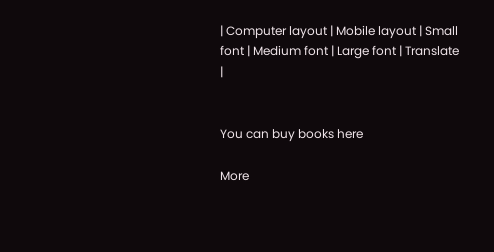| Computer layout | Mobile layout | Small font | Medium font | Large font | Translate |


You can buy books here

More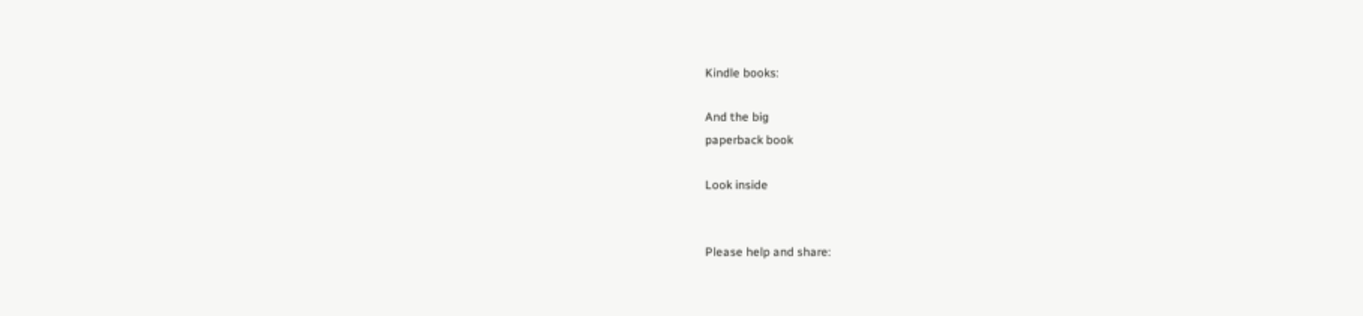Kindle books:

And the big
paperback book

Look inside


Please help and share: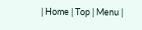| Home | Top | Menu |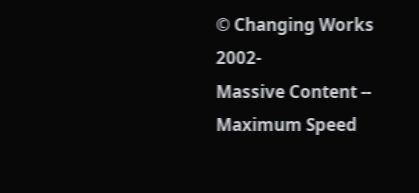© Changing Works 2002-
Massive Content -- Maximum Speed